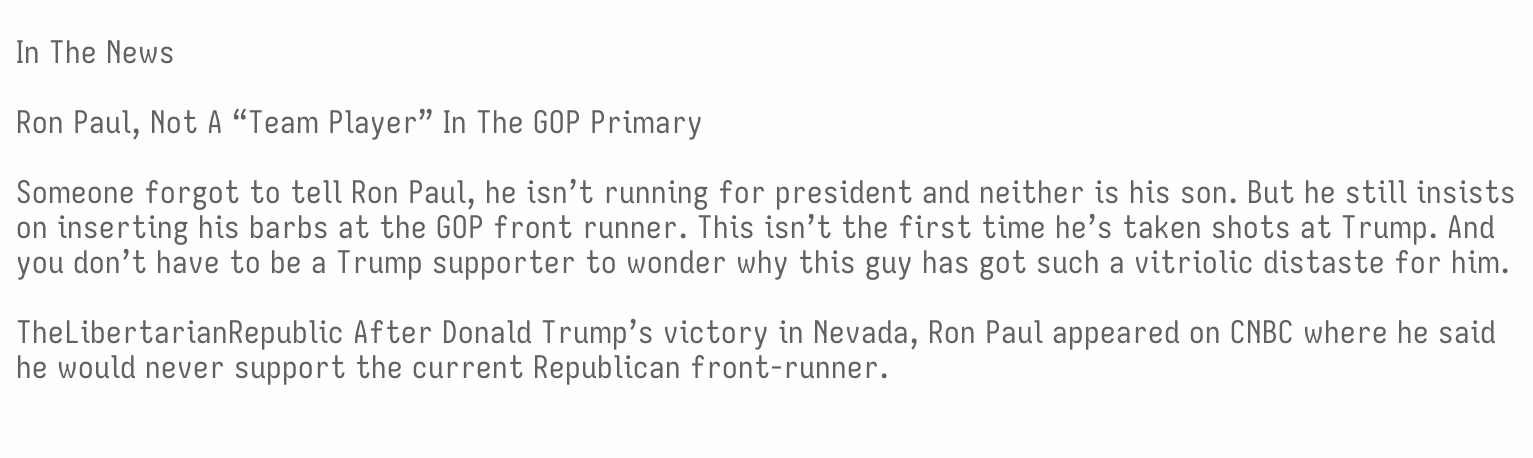In The News

Ron Paul, Not A “Team Player” In The GOP Primary

Someone forgot to tell Ron Paul, he isn’t running for president and neither is his son. But he still insists on inserting his barbs at the GOP front runner. This isn’t the first time he’s taken shots at Trump. And you don’t have to be a Trump supporter to wonder why this guy has got such a vitriolic distaste for him.

TheLibertarianRepublic After Donald Trump’s victory in Nevada, Ron Paul appeared on CNBC where he said he would never support the current Republican front-runner.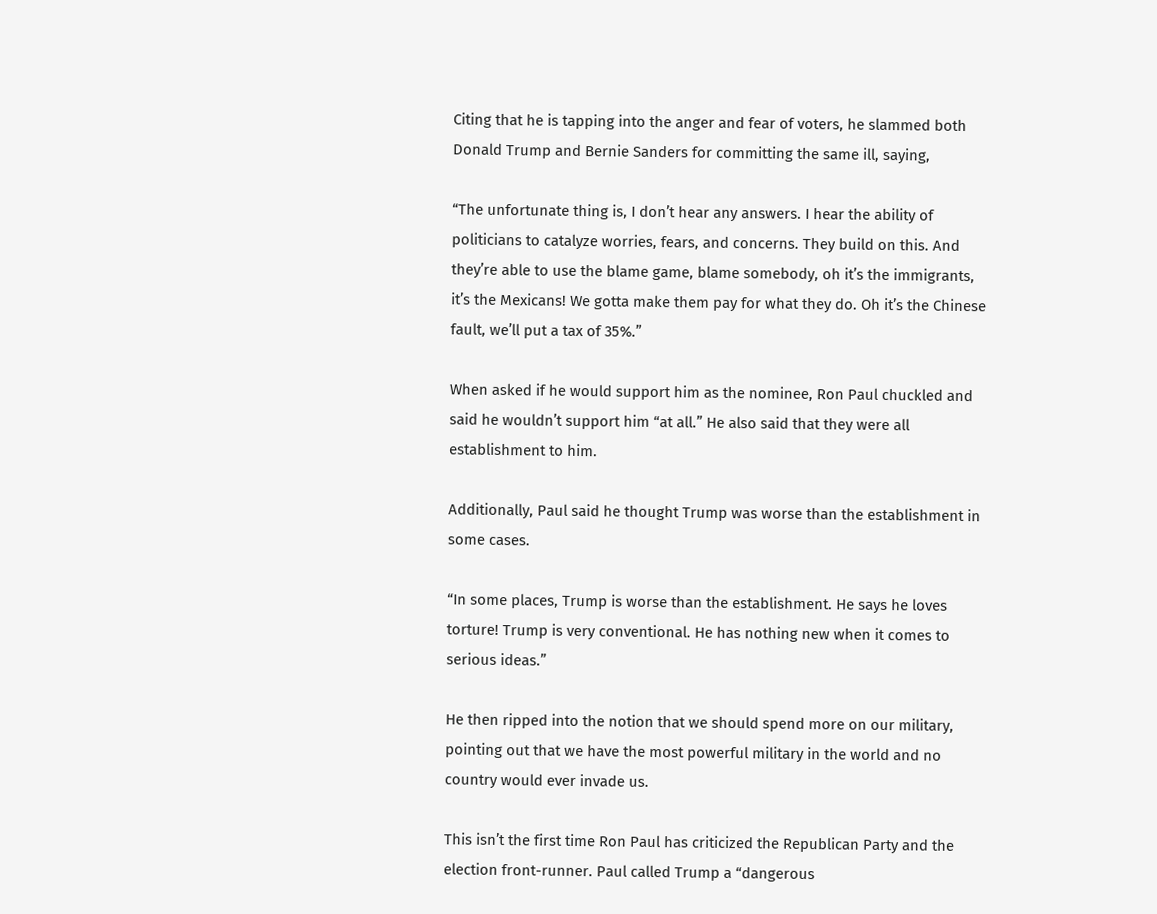Citing that he is tapping into the anger and fear of voters, he slammed both Donald Trump and Bernie Sanders for committing the same ill, saying,

“The unfortunate thing is, I don’t hear any answers. I hear the ability of politicians to catalyze worries, fears, and concerns. They build on this. And they’re able to use the blame game, blame somebody, oh it’s the immigrants, it’s the Mexicans! We gotta make them pay for what they do. Oh it’s the Chinese fault, we’ll put a tax of 35%.”

When asked if he would support him as the nominee, Ron Paul chuckled and said he wouldn’t support him “at all.” He also said that they were all establishment to him.

Additionally, Paul said he thought Trump was worse than the establishment in some cases.

“In some places, Trump is worse than the establishment. He says he loves torture! Trump is very conventional. He has nothing new when it comes to serious ideas.”

He then ripped into the notion that we should spend more on our military, pointing out that we have the most powerful military in the world and no country would ever invade us.

This isn’t the first time Ron Paul has criticized the Republican Party and the election front-runner. Paul called Trump a “dangerous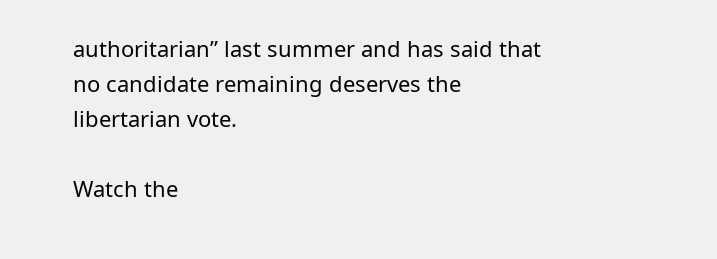authoritarian” last summer and has said that no candidate remaining deserves the libertarian vote.

Watch the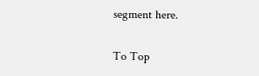segment here.

To Top